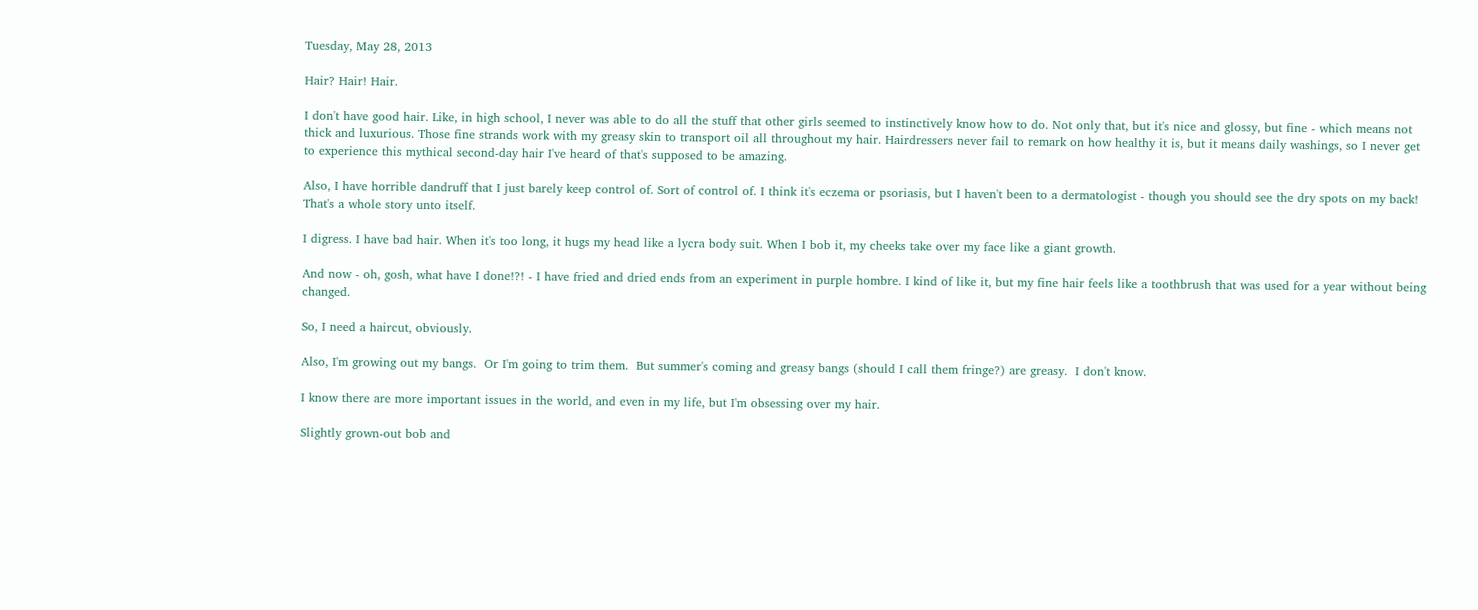Tuesday, May 28, 2013

Hair? Hair! Hair.

I don't have good hair. Like, in high school, I never was able to do all the stuff that other girls seemed to instinctively know how to do. Not only that, but it's nice and glossy, but fine - which means not thick and luxurious. Those fine strands work with my greasy skin to transport oil all throughout my hair. Hairdressers never fail to remark on how healthy it is, but it means daily washings, so I never get to experience this mythical second-day hair I've heard of that's supposed to be amazing.

Also, I have horrible dandruff that I just barely keep control of. Sort of control of. I think it's eczema or psoriasis, but I haven't been to a dermatologist - though you should see the dry spots on my back! That's a whole story unto itself.

I digress. I have bad hair. When it's too long, it hugs my head like a lycra body suit. When I bob it, my cheeks take over my face like a giant growth.

And now - oh, gosh, what have I done!?! - I have fried and dried ends from an experiment in purple hombre. I kind of like it, but my fine hair feels like a toothbrush that was used for a year without being changed.

So, I need a haircut, obviously.

Also, I'm growing out my bangs.  Or I'm going to trim them.  But summer's coming and greasy bangs (should I call them fringe?) are greasy.  I don't know.

I know there are more important issues in the world, and even in my life, but I'm obsessing over my hair.

Slightly grown-out bob and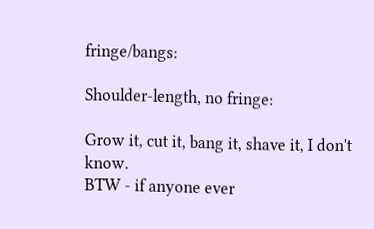fringe/bangs:

Shoulder-length, no fringe:

Grow it, cut it, bang it, shave it, I don't know.
BTW - if anyone ever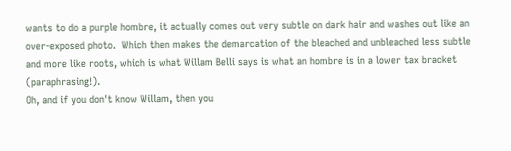wants to do a purple hombre, it actually comes out very subtle on dark hair and washes out like an over-exposed photo.  Which then makes the demarcation of the bleached and unbleached less subtle and more like roots, which is what Willam Belli says is what an hombre is in a lower tax bracket (paraphrasing!).
Oh, and if you don't know Willam, then you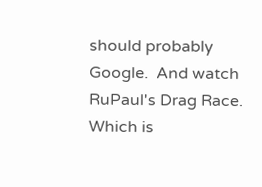should probably Google.  And watch RuPaul's Drag Race.  Which is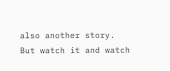also another story.  But watch it and watch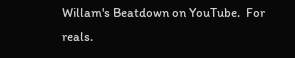Willam's Beatdown on YouTube.  For reals.